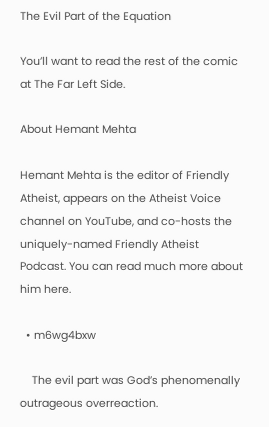The Evil Part of the Equation

You’ll want to read the rest of the comic at The Far Left Side.

About Hemant Mehta

Hemant Mehta is the editor of Friendly Atheist, appears on the Atheist Voice channel on YouTube, and co-hosts the uniquely-named Friendly Atheist Podcast. You can read much more about him here.

  • m6wg4bxw

    The evil part was God’s phenomenally outrageous overreaction.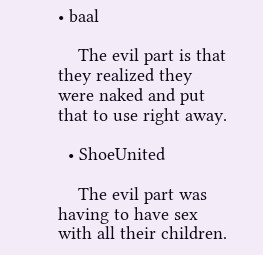• baal

    The evil part is that they realized they were naked and put that to use right away.

  • ShoeUnited

    The evil part was having to have sex with all their children.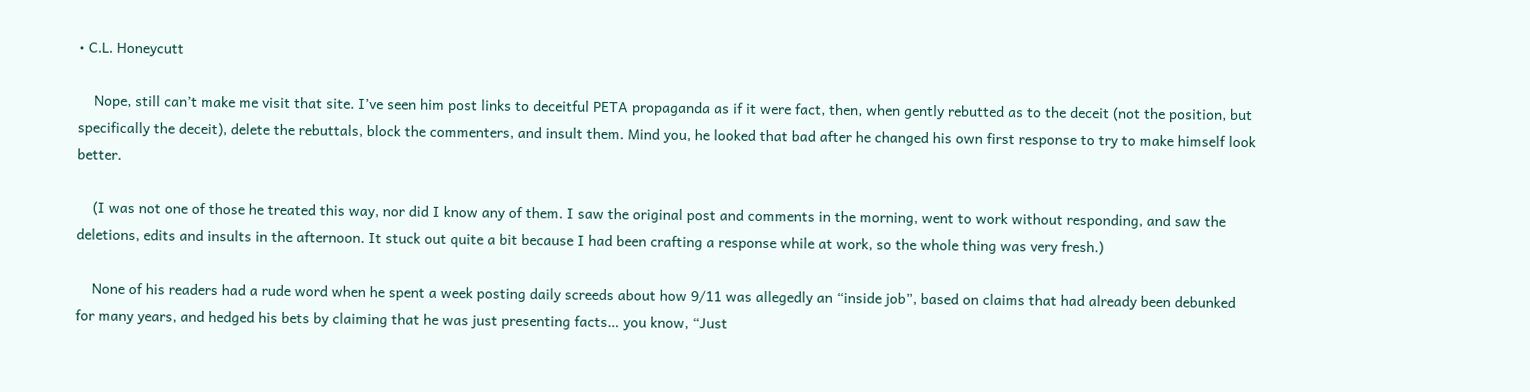• C.L. Honeycutt

    Nope, still can’t make me visit that site. I’ve seen him post links to deceitful PETA propaganda as if it were fact, then, when gently rebutted as to the deceit (not the position, but specifically the deceit), delete the rebuttals, block the commenters, and insult them. Mind you, he looked that bad after he changed his own first response to try to make himself look better.

    (I was not one of those he treated this way, nor did I know any of them. I saw the original post and comments in the morning, went to work without responding, and saw the deletions, edits and insults in the afternoon. It stuck out quite a bit because I had been crafting a response while at work, so the whole thing was very fresh.)

    None of his readers had a rude word when he spent a week posting daily screeds about how 9/11 was allegedly an “inside job”, based on claims that had already been debunked for many years, and hedged his bets by claiming that he was just presenting facts… you know, “Just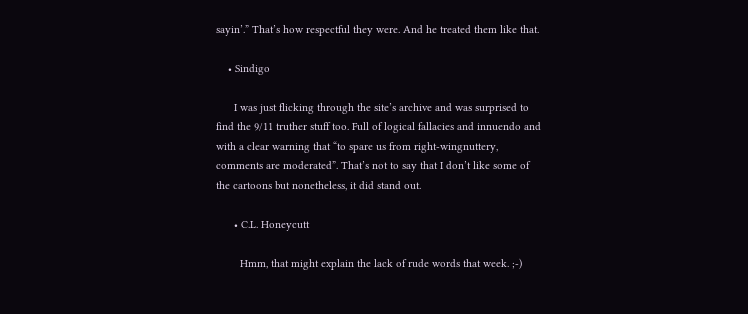sayin’.” That’s how respectful they were. And he treated them like that.

    • Sindigo

      I was just flicking through the site’s archive and was surprised to find the 9/11 truther stuff too. Full of logical fallacies and innuendo and with a clear warning that “to spare us from right-wingnuttery, comments are moderated”. That’s not to say that I don’t like some of the cartoons but nonetheless, it did stand out.

      • C.L. Honeycutt

        Hmm, that might explain the lack of rude words that week. ;-)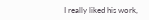I really liked his work,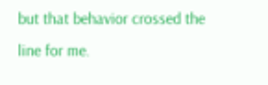but that behavior crossed the line for me.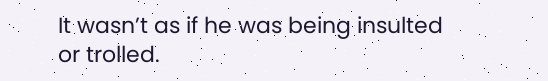It wasn’t as if he was being insulted or trolled.